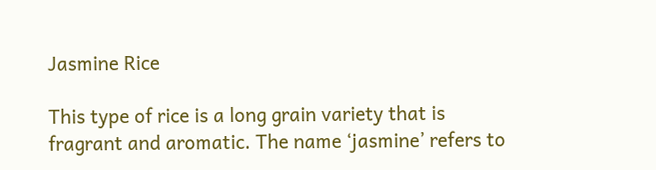Jasmine Rice

This type of rice is a long grain variety that is fragrant and aromatic. The name ‘jasmine’ refers to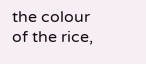the colour of the rice,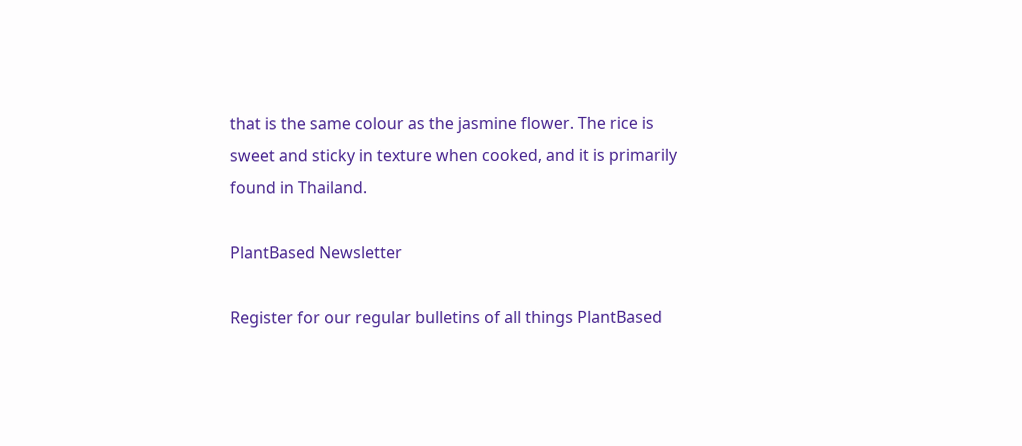that is the same colour as the jasmine flower. The rice is sweet and sticky in texture when cooked, and it is primarily found in Thailand.

PlantBased Newsletter

Register for our regular bulletins of all things PlantBased